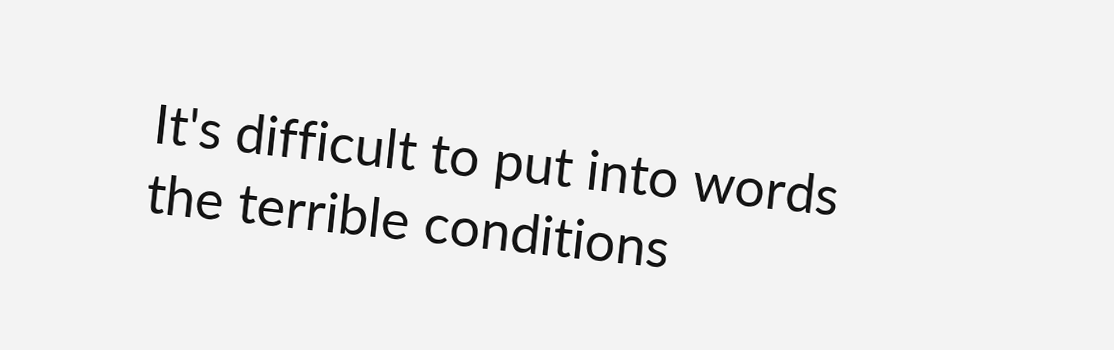It's difficult to put into words the terrible conditions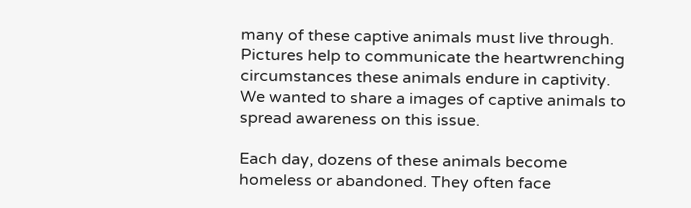many of these captive animals must live through. Pictures help to communicate the heartwrenching circumstances these animals endure in captivity.
We wanted to share a images of captive animals to spread awareness on this issue.

Each day, dozens of these animals become homeless or abandoned. They often face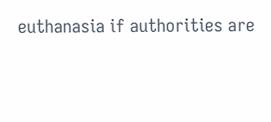euthanasia if authorities are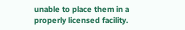unable to place them in a properly licensed facility.